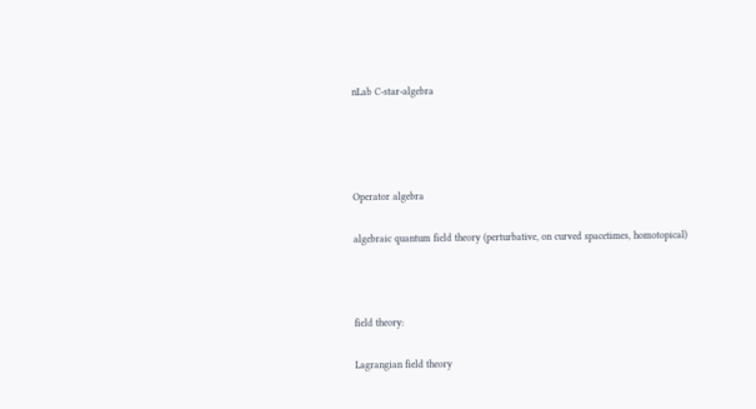nLab C-star-algebra




Operator algebra

algebraic quantum field theory (perturbative, on curved spacetimes, homotopical)



field theory:

Lagrangian field theory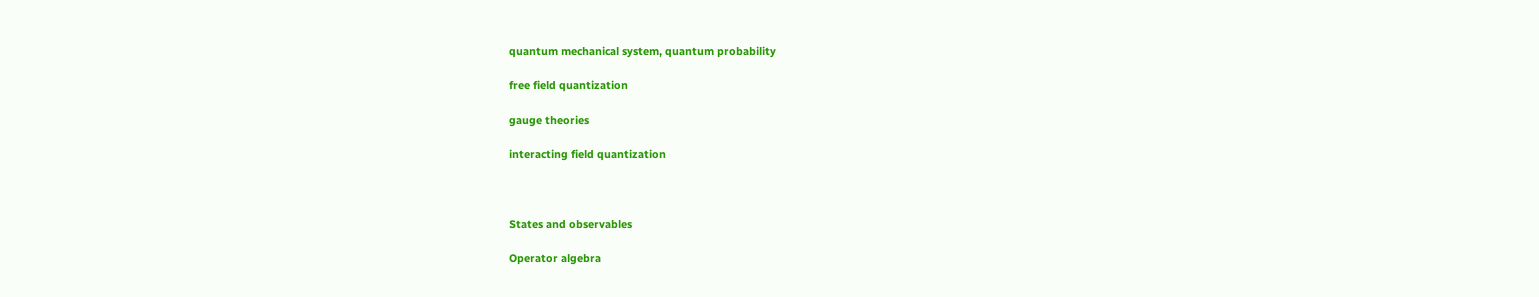quantum mechanical system, quantum probability

free field quantization

gauge theories

interacting field quantization



States and observables

Operator algebra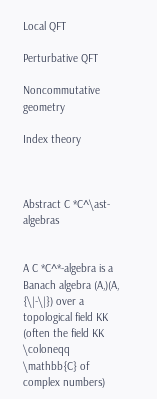Local QFT

Perturbative QFT

Noncommutative geometry

Index theory



Abstract C *C^\ast-algebras


A C *C^*-algebra is a Banach algebra (A,)(A, {\|-\|}) over a topological field KK (often the field KK \coloneqq \mathbb{C} of complex numbers)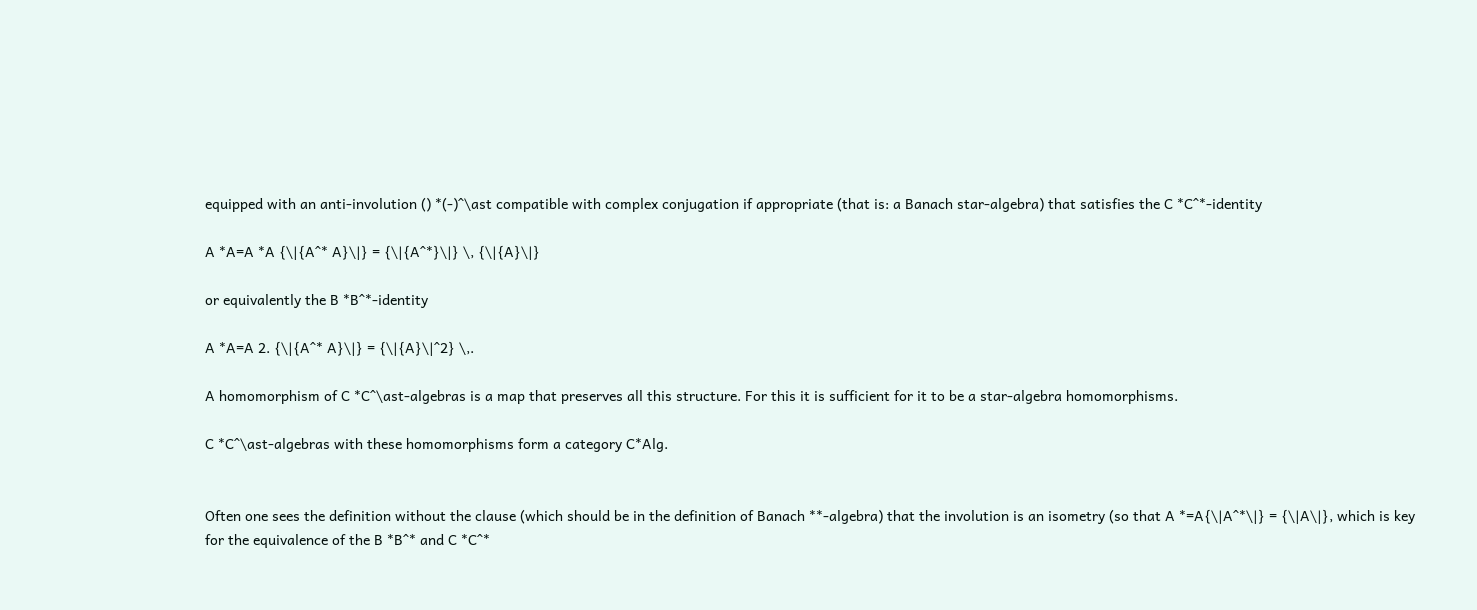equipped with an anti-involution () *(-)^\ast compatible with complex conjugation if appropriate (that is: a Banach star-algebra) that satisfies the C *C^*-identity

A *A=A *A {\|{A^* A}\|} = {\|{A^*}\|} \, {\|{A}\|}

or equivalently the B *B^*-identity

A *A=A 2. {\|{A^* A}\|} = {\|{A}\|^2} \,.

A homomorphism of C *C^\ast-algebras is a map that preserves all this structure. For this it is sufficient for it to be a star-algebra homomorphisms.

C *C^\ast-algebras with these homomorphisms form a category C*Alg.


Often one sees the definition without the clause (which should be in the definition of Banach **-algebra) that the involution is an isometry (so that A *=A{\|A^*\|} = {\|A\|}, which is key for the equivalence of the B *B^* and C *C^*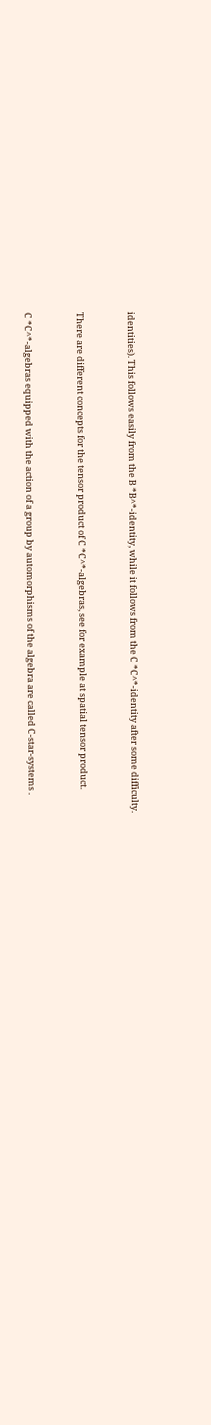identities). This follows easily from the B *B^*-identity, while it follows from the C *C^*-identity after some difficulty.


There are different concepts for the tensor product of C *C^*-algebras, see for example at spatial tensor product.


C *C^*-algebras equipped with the action of a group by automorphisms of the algebra are called C-star-systems .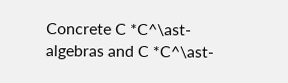Concrete C *C^\ast-algebras and C *C^\ast-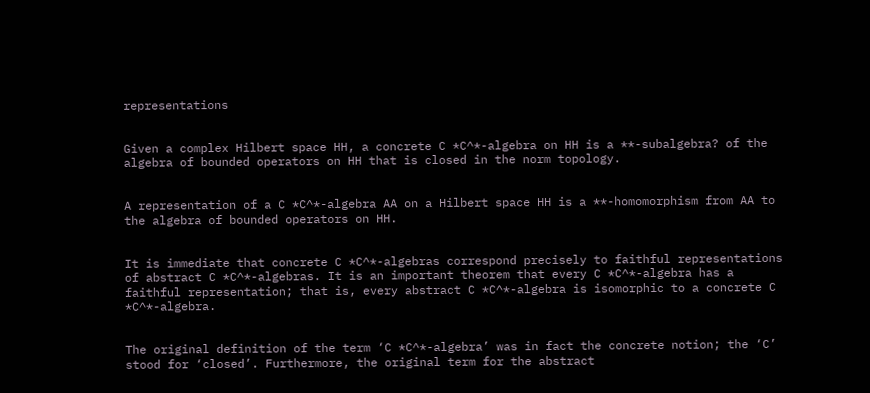representations


Given a complex Hilbert space HH, a concrete C *C^*-algebra on HH is a **-subalgebra? of the algebra of bounded operators on HH that is closed in the norm topology.


A representation of a C *C^*-algebra AA on a Hilbert space HH is a **-homomorphism from AA to the algebra of bounded operators on HH.


It is immediate that concrete C *C^*-algebras correspond precisely to faithful representations of abstract C *C^*-algebras. It is an important theorem that every C *C^*-algebra has a faithful representation; that is, every abstract C *C^*-algebra is isomorphic to a concrete C *C^*-algebra.


The original definition of the term ‘C *C^*-algebra’ was in fact the concrete notion; the ‘C’ stood for ‘closed’. Furthermore, the original term for the abstract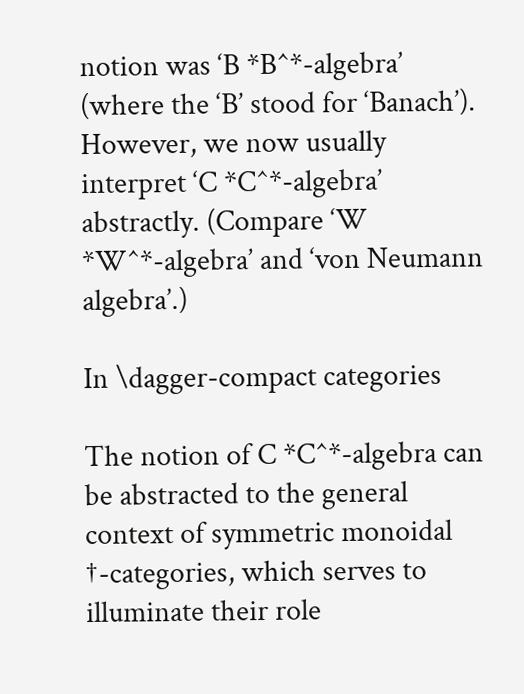notion was ‘B *B^*-algebra’ (where the ‘B’ stood for ‘Banach’). However, we now usually interpret ‘C *C^*-algebra’ abstractly. (Compare ‘W *W^*-algebra’ and ‘von Neumann algebra’.)

In \dagger-compact categories

The notion of C *C^*-algebra can be abstracted to the general context of symmetric monoidal †-categories, which serves to illuminate their role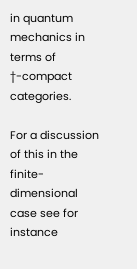in quantum mechanics in terms of †-compact categories.

For a discussion of this in the finite-dimensional case see for instance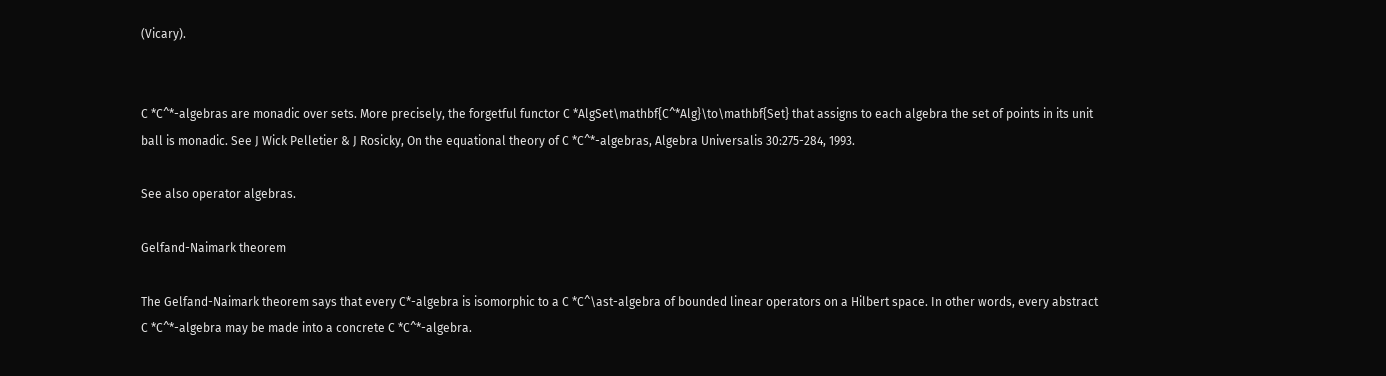(Vicary).


C *C^*-algebras are monadic over sets. More precisely, the forgetful functor C *AlgSet\mathbf{C^*Alg}\to\mathbf{Set} that assigns to each algebra the set of points in its unit ball is monadic. See J Wick Pelletier & J Rosicky, On the equational theory of C *C^*-algebras, Algebra Universalis 30:275-284, 1993.

See also operator algebras.

Gelfand-Naimark theorem

The Gelfand-Naimark theorem says that every C*-algebra is isomorphic to a C *C^\ast-algebra of bounded linear operators on a Hilbert space. In other words, every abstract C *C^*-algebra may be made into a concrete C *C^*-algebra.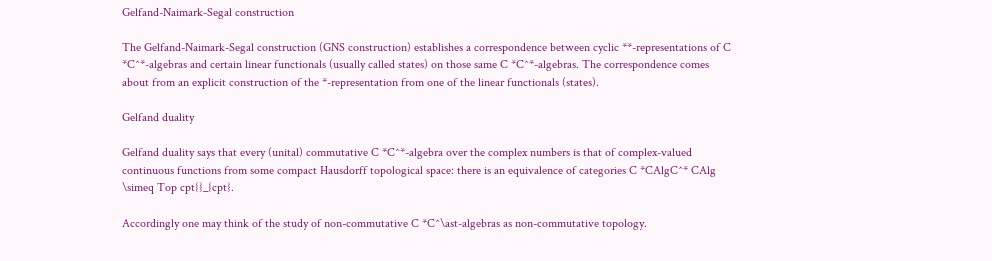Gelfand-Naimark-Segal construction

The Gelfand-Naimark-Segal construction (GNS construction) establishes a correspondence between cyclic **-representations of C *C^*-algebras and certain linear functionals (usually called states) on those same C *C^*-algebras. The correspondence comes about from an explicit construction of the *-representation from one of the linear functionals (states).

Gelfand duality

Gelfand duality says that every (unital) commutative C *C^*-algebra over the complex numbers is that of complex-valued continuous functions from some compact Hausdorff topological space: there is an equivalence of categories C *CAlgC^* CAlg \simeq Top cpt{}_{cpt}.

Accordingly one may think of the study of non-commutative C *C^\ast-algebras as non-commutative topology.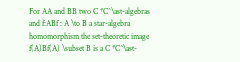For AA and BB two C *C^\ast-algebras and f:ABf : A \to B a star-algebra homomorphism the set-theoretic image f(A)Bf(A) \subset B is a C *C^\ast-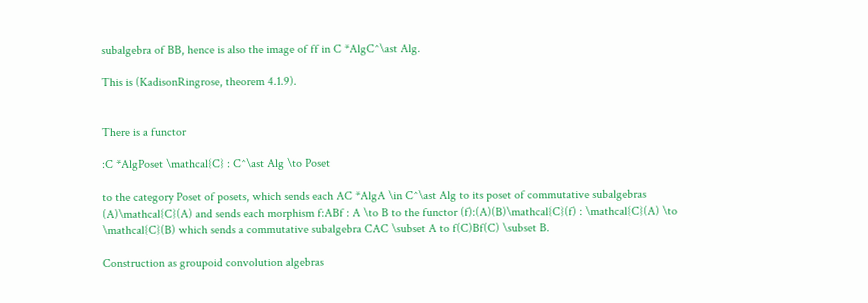subalgebra of BB, hence is also the image of ff in C *AlgC^\ast Alg.

This is (KadisonRingrose, theorem 4.1.9).


There is a functor

:C *AlgPoset \mathcal{C} : C^\ast Alg \to Poset

to the category Poset of posets, which sends each AC *AlgA \in C^\ast Alg to its poset of commutative subalgebras (A)\mathcal{C}(A) and sends each morphism f:ABf : A \to B to the functor (f):(A)(B)\mathcal{C}(f) : \mathcal{C}(A) \to \mathcal{C}(B) which sends a commutative subalgebra CAC \subset A to f(C)Bf(C) \subset B.

Construction as groupoid convolution algebras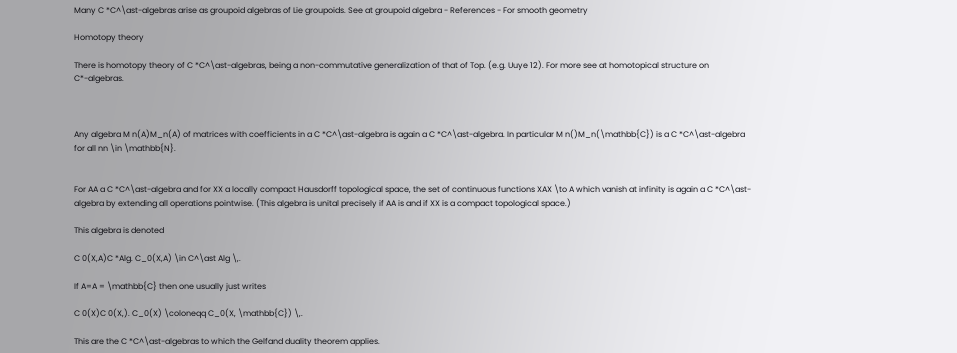Many C *C^\ast-algebras arise as groupoid algebras of Lie groupoids. See at groupoid algebra - References - For smooth geometry

Homotopy theory

There is homotopy theory of C *C^\ast-algebras, being a non-commutative generalization of that of Top. (e.g. Uuye 12). For more see at homotopical structure on C*-algebras.



Any algebra M n(A)M_n(A) of matrices with coefficients in a C *C^\ast-algebra is again a C *C^\ast-algebra. In particular M n()M_n(\mathbb{C}) is a C *C^\ast-algebra for all nn \in \mathbb{N}.


For AA a C *C^\ast-algebra and for XX a locally compact Hausdorff topological space, the set of continuous functions XAX \to A which vanish at infinity is again a C *C^\ast-algebra by extending all operations pointwise. (This algebra is unital precisely if AA is and if XX is a compact topological space.)

This algebra is denoted

C 0(X,A)C *Alg. C_0(X,A) \in C^\ast Alg \,.

If A=A = \mathbb{C} then one usually just writes

C 0(X)C 0(X,). C_0(X) \coloneqq C_0(X, \mathbb{C}) \,.

This are the C *C^\ast-algebras to which the Gelfand duality theorem applies.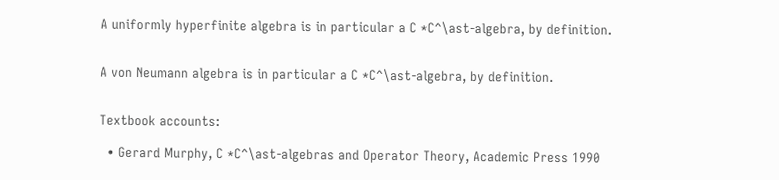A uniformly hyperfinite algebra is in particular a C *C^\ast-algebra, by definition.


A von Neumann algebra is in particular a C *C^\ast-algebra, by definition.


Textbook accounts:

  • Gerard Murphy, C *C^\ast-algebras and Operator Theory, Academic Press 1990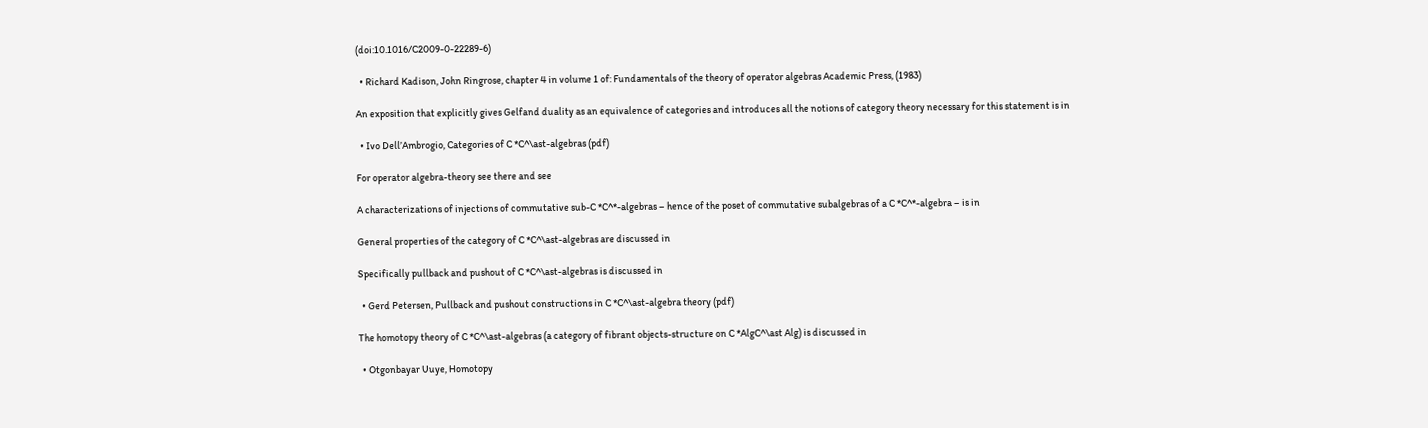(doi:10.1016/C2009-0-22289-6)

  • Richard Kadison, John Ringrose, chapter 4 in volume 1 of: Fundamentals of the theory of operator algebras Academic Press, (1983)

An exposition that explicitly gives Gelfand duality as an equivalence of categories and introduces all the notions of category theory necessary for this statement is in

  • Ivo Dell’Ambrogio, Categories of C *C^\ast-algebras (pdf)

For operator algebra-theory see there and see

A characterizations of injections of commutative sub-C *C^*-algebras – hence of the poset of commutative subalgebras of a C *C^*-algebra – is in

General properties of the category of C *C^\ast-algebras are discussed in

Specifically pullback and pushout of C *C^\ast-algebras is discussed in

  • Gerd Petersen, Pullback and pushout constructions in C *C^\ast-algebra theory (pdf)

The homotopy theory of C *C^\ast-algebras (a category of fibrant objects-structure on C *AlgC^\ast Alg) is discussed in

  • Otgonbayar Uuye, Homotopy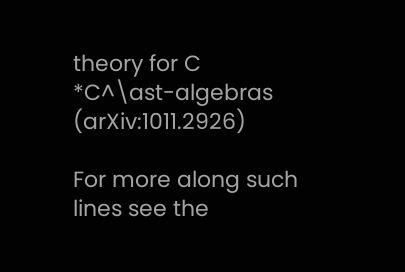theory for C *C^\ast-algebras (arXiv:1011.2926)

For more along such lines see the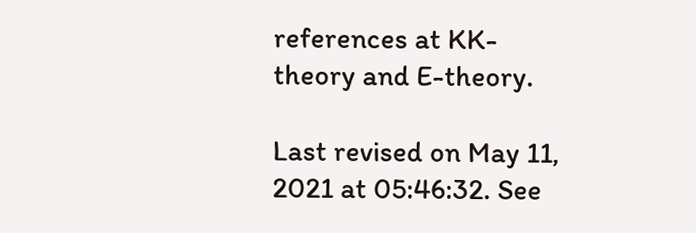references at KK-theory and E-theory.

Last revised on May 11, 2021 at 05:46:32. See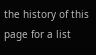the history of this page for a list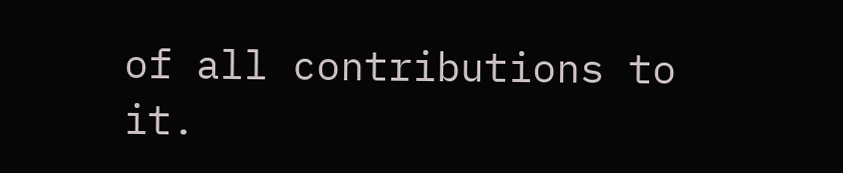of all contributions to it.